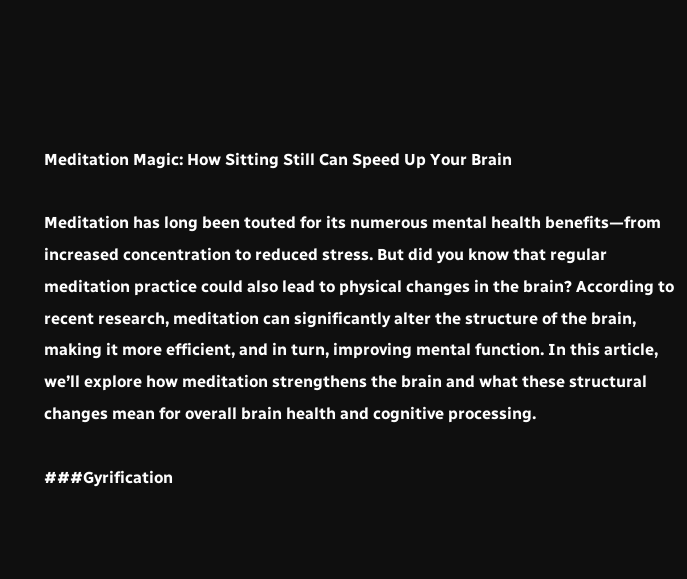Meditation Magic: How Sitting Still Can Speed Up Your Brain

Meditation has long been touted for its numerous mental health benefits—from increased concentration to reduced stress. But did you know that regular meditation practice could also lead to physical changes in the brain? According to recent research, meditation can significantly alter the structure of the brain, making it more efficient, and in turn, improving mental function. In this article, we’ll explore how meditation strengthens the brain and what these structural changes mean for overall brain health and cognitive processing.

###Gyrification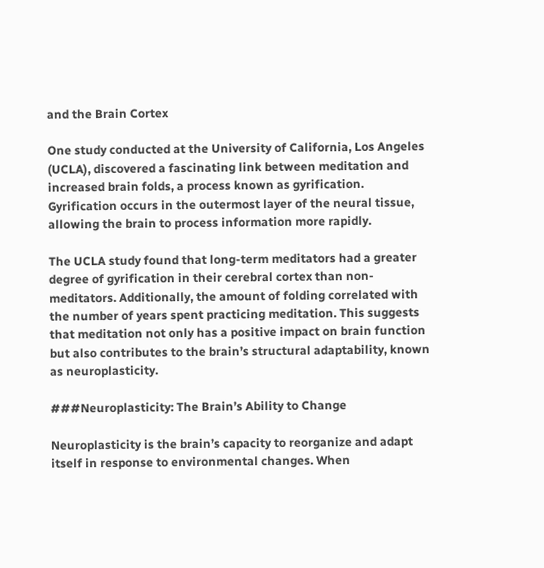and the Brain Cortex

One study conducted at the University of California, Los Angeles (UCLA), discovered a fascinating link between meditation and increased brain folds, a process known as gyrification. Gyrification occurs in the outermost layer of the neural tissue, allowing the brain to process information more rapidly.

The UCLA study found that long-term meditators had a greater degree of gyrification in their cerebral cortex than non-meditators. Additionally, the amount of folding correlated with the number of years spent practicing meditation. This suggests that meditation not only has a positive impact on brain function but also contributes to the brain’s structural adaptability, known as neuroplasticity.

###Neuroplasticity: The Brain’s Ability to Change

Neuroplasticity is the brain’s capacity to reorganize and adapt itself in response to environmental changes. When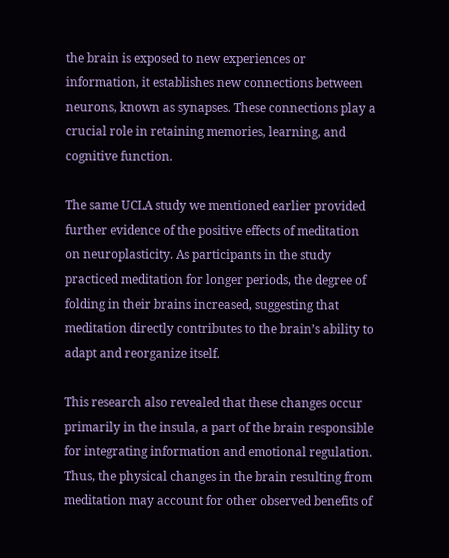the brain is exposed to new experiences or information, it establishes new connections between neurons, known as synapses. These connections play a crucial role in retaining memories, learning, and cognitive function.

The same UCLA study we mentioned earlier provided further evidence of the positive effects of meditation on neuroplasticity. As participants in the study practiced meditation for longer periods, the degree of folding in their brains increased, suggesting that meditation directly contributes to the brain’s ability to adapt and reorganize itself.

This research also revealed that these changes occur primarily in the insula, a part of the brain responsible for integrating information and emotional regulation. Thus, the physical changes in the brain resulting from meditation may account for other observed benefits of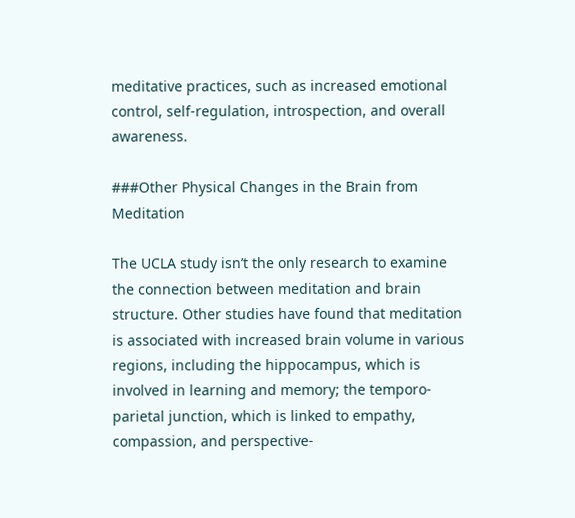meditative practices, such as increased emotional control, self-regulation, introspection, and overall awareness.

###Other Physical Changes in the Brain from Meditation

The UCLA study isn’t the only research to examine the connection between meditation and brain structure. Other studies have found that meditation is associated with increased brain volume in various regions, including the hippocampus, which is involved in learning and memory; the temporo-parietal junction, which is linked to empathy, compassion, and perspective-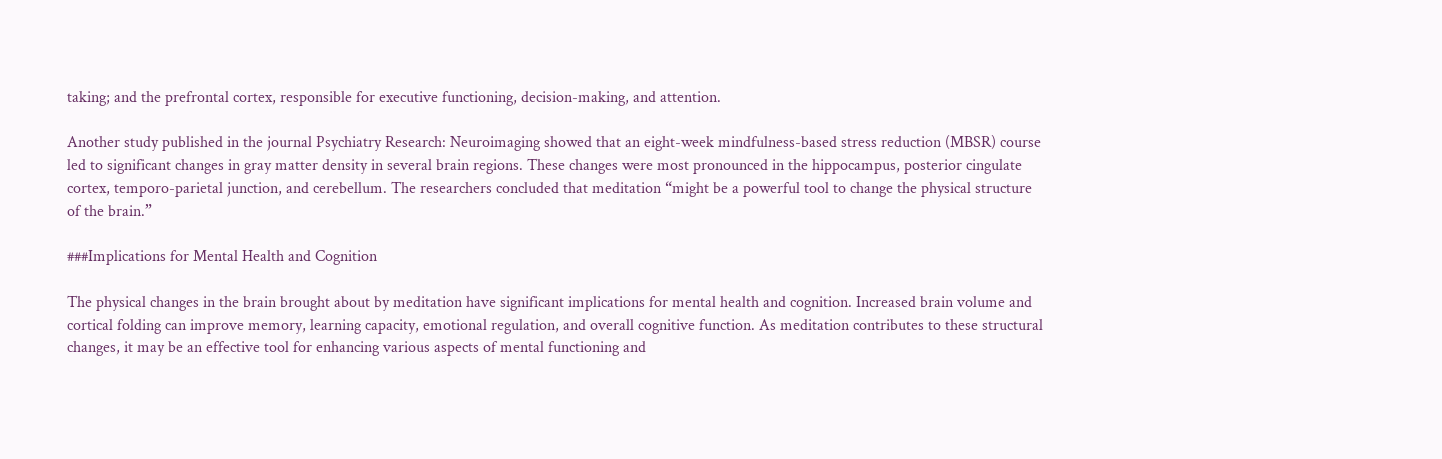taking; and the prefrontal cortex, responsible for executive functioning, decision-making, and attention.

Another study published in the journal Psychiatry Research: Neuroimaging showed that an eight-week mindfulness-based stress reduction (MBSR) course led to significant changes in gray matter density in several brain regions. These changes were most pronounced in the hippocampus, posterior cingulate cortex, temporo-parietal junction, and cerebellum. The researchers concluded that meditation “might be a powerful tool to change the physical structure of the brain.”

###Implications for Mental Health and Cognition

The physical changes in the brain brought about by meditation have significant implications for mental health and cognition. Increased brain volume and cortical folding can improve memory, learning capacity, emotional regulation, and overall cognitive function. As meditation contributes to these structural changes, it may be an effective tool for enhancing various aspects of mental functioning and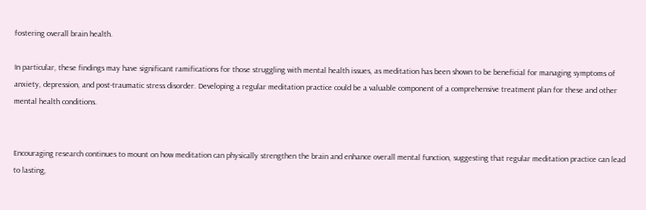fostering overall brain health.

In particular, these findings may have significant ramifications for those struggling with mental health issues, as meditation has been shown to be beneficial for managing symptoms of anxiety, depression, and post-traumatic stress disorder. Developing a regular meditation practice could be a valuable component of a comprehensive treatment plan for these and other mental health conditions.


Encouraging research continues to mount on how meditation can physically strengthen the brain and enhance overall mental function, suggesting that regular meditation practice can lead to lasting,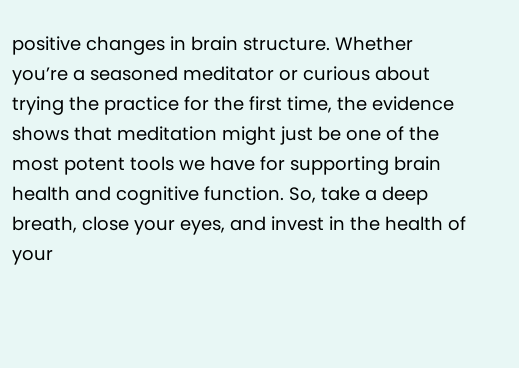positive changes in brain structure. Whether you’re a seasoned meditator or curious about trying the practice for the first time, the evidence shows that meditation might just be one of the most potent tools we have for supporting brain health and cognitive function. So, take a deep breath, close your eyes, and invest in the health of your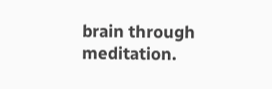brain through meditation.